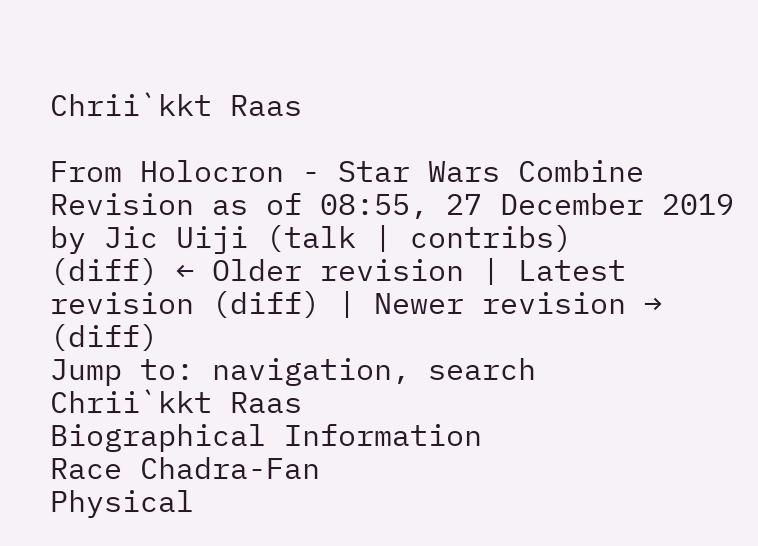Chrii`kkt Raas

From Holocron - Star Wars Combine
Revision as of 08:55, 27 December 2019 by Jic Uiji (talk | contribs)
(diff) ← Older revision | Latest revision (diff) | Newer revision → (diff)
Jump to: navigation, search
Chrii`kkt Raas
Biographical Information
Race Chadra-Fan
Physical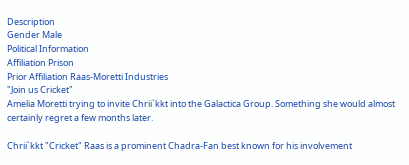Description
Gender Male
Political Information
Affiliation Prison
Prior Affiliation Raas-Moretti Industries
"Join us Cricket"
Amelia Moretti trying to invite Chrii`kkt into the Galactica Group. Something she would almost certainly regret a few months later.

Chrii`kkt "Cricket" Raas is a prominent Chadra-Fan best known for his involvement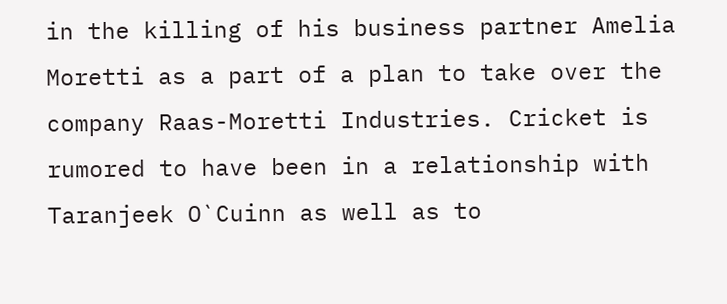in the killing of his business partner Amelia Moretti as a part of a plan to take over the company Raas-Moretti Industries. Cricket is rumored to have been in a relationship with Taranjeek O`Cuinn as well as to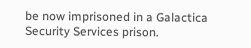be now imprisoned in a Galactica Security Services prison.